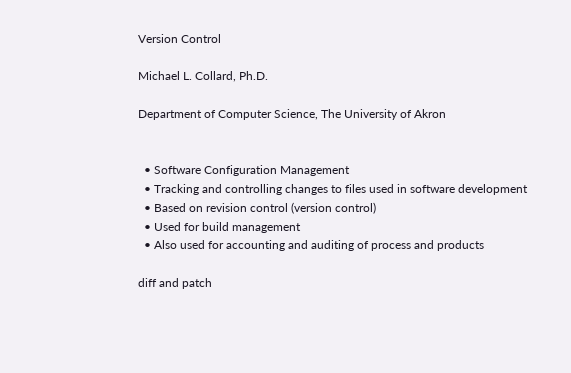Version Control

Michael L. Collard, Ph.D.

Department of Computer Science, The University of Akron


  • Software Configuration Management
  • Tracking and controlling changes to files used in software development
  • Based on revision control (version control)
  • Used for build management
  • Also used for accounting and auditing of process and products

diff and patch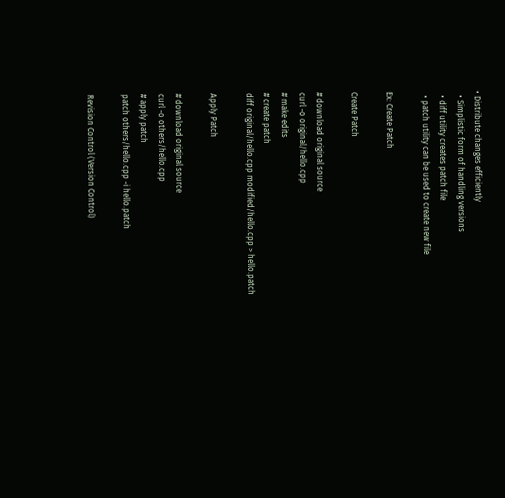• Distribute changes efficiently
  • Simplistic form of handling versions
  • diff utility creates patch file
  • patch utility can be used to create new file

Ex: Create Patch

Create Patch

# download original source
curl -o original/hello.cpp
# make edits
# create patch
diff original/hello.cpp modified/hello.cpp > hello.patch

Apply Patch

# download original source
curl -o others/hello.cpp
# apply patch
patch others/hello.cpp -i hello.patch

Revision Control (Version Control)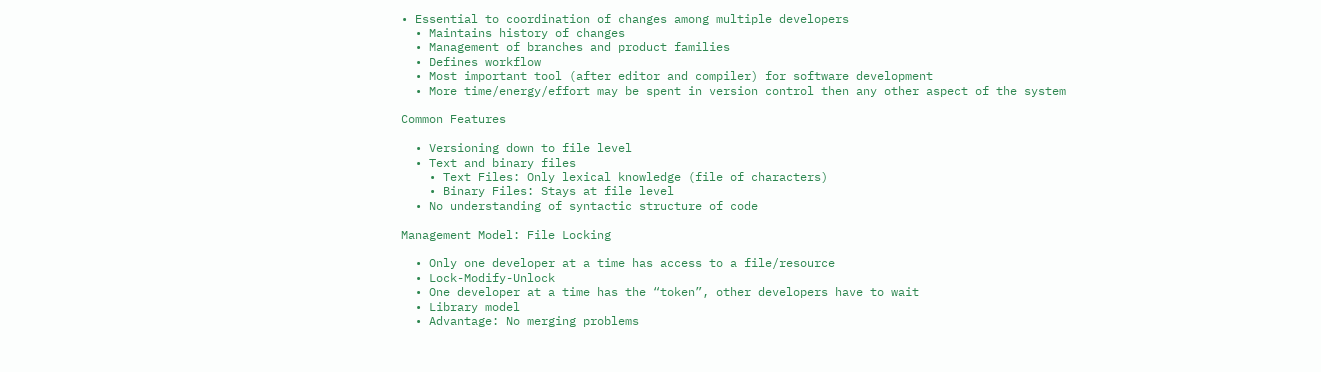• Essential to coordination of changes among multiple developers
  • Maintains history of changes
  • Management of branches and product families
  • Defines workflow
  • Most important tool (after editor and compiler) for software development
  • More time/energy/effort may be spent in version control then any other aspect of the system

Common Features

  • Versioning down to file level
  • Text and binary files
    • Text Files: Only lexical knowledge (file of characters)
    • Binary Files: Stays at file level
  • No understanding of syntactic structure of code

Management Model: File Locking

  • Only one developer at a time has access to a file/resource
  • Lock-Modify-Unlock
  • One developer at a time has the “token”, other developers have to wait
  • Library model
  • Advantage: No merging problems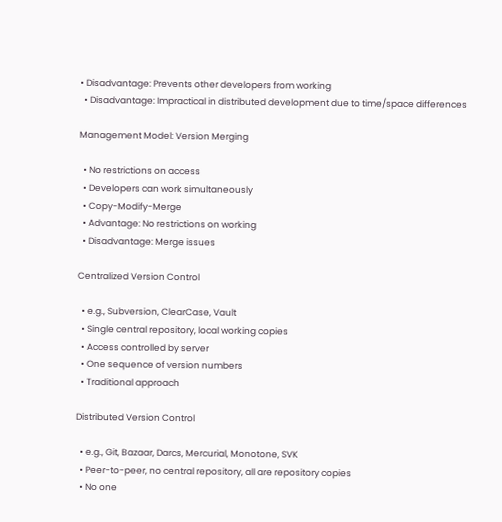• Disadvantage: Prevents other developers from working
  • Disadvantage: Impractical in distributed development due to time/space differences

Management Model: Version Merging

  • No restrictions on access
  • Developers can work simultaneously
  • Copy-Modify-Merge
  • Advantage: No restrictions on working
  • Disadvantage: Merge issues

Centralized Version Control

  • e.g., Subversion, ClearCase, Vault
  • Single central repository, local working copies
  • Access controlled by server
  • One sequence of version numbers
  • Traditional approach

Distributed Version Control

  • e.g., Git, Bazaar, Darcs, Mercurial, Monotone, SVK
  • Peer-to-peer, no central repository, all are repository copies
  • No one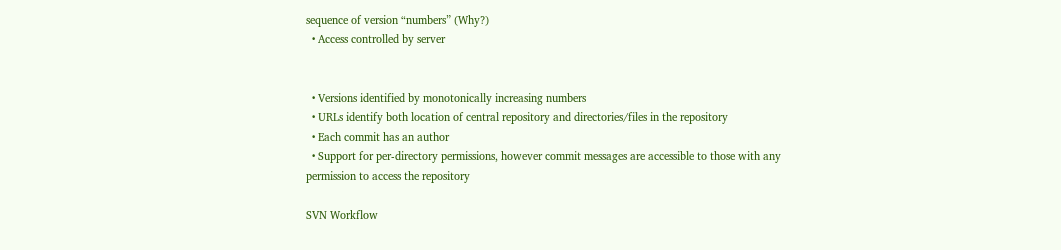sequence of version “numbers” (Why?)
  • Access controlled by server


  • Versions identified by monotonically increasing numbers
  • URLs identify both location of central repository and directories/files in the repository
  • Each commit has an author
  • Support for per-directory permissions, however commit messages are accessible to those with any permission to access the repository

SVN Workflow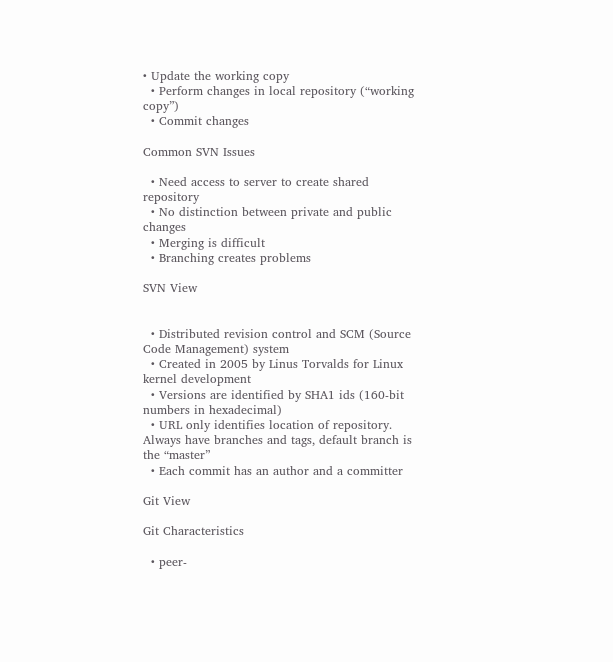• Update the working copy
  • Perform changes in local repository (“working copy”)
  • Commit changes

Common SVN Issues

  • Need access to server to create shared repository
  • No distinction between private and public changes
  • Merging is difficult
  • Branching creates problems

SVN View


  • Distributed revision control and SCM (Source Code Management) system
  • Created in 2005 by Linus Torvalds for Linux kernel development
  • Versions are identified by SHA1 ids (160-bit numbers in hexadecimal)
  • URL only identifies location of repository. Always have branches and tags, default branch is the “master”
  • Each commit has an author and a committer

Git View

Git Characteristics

  • peer-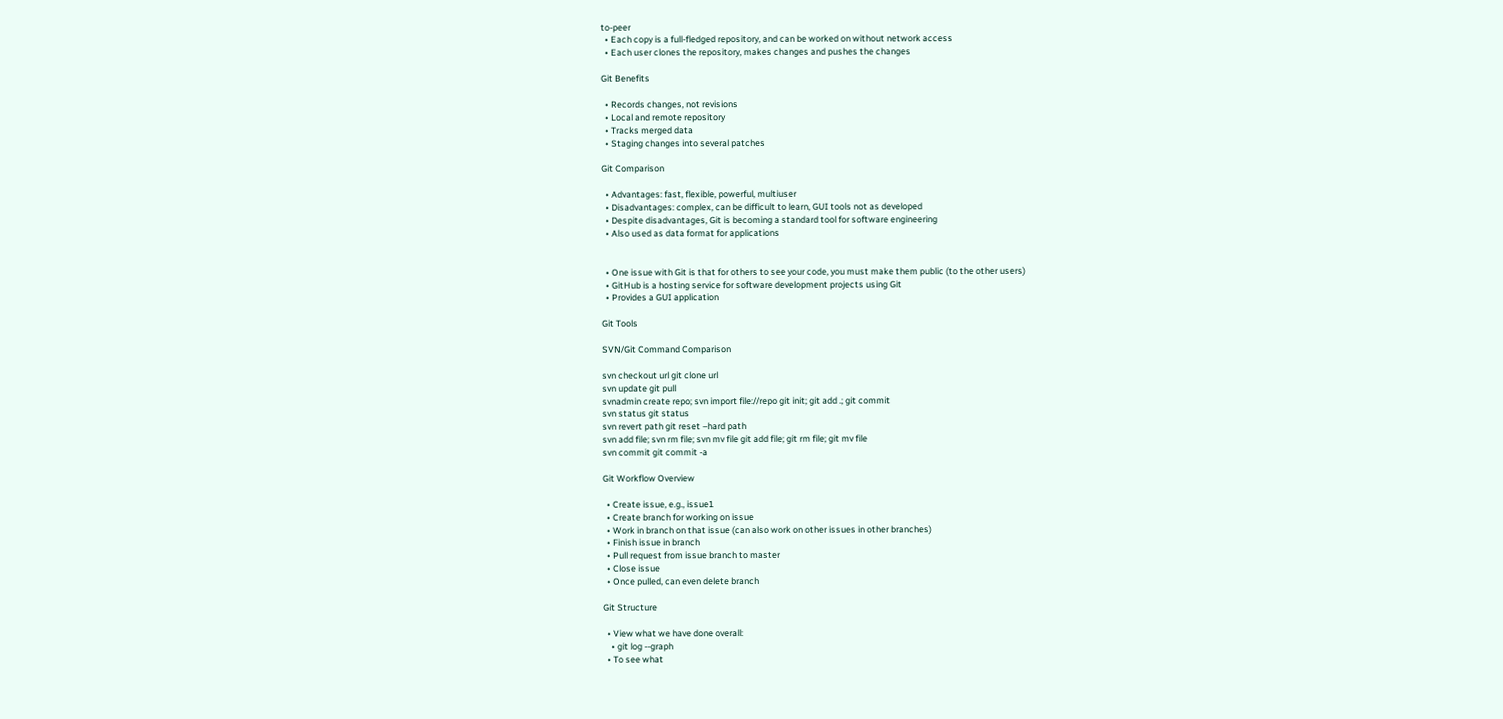to-peer
  • Each copy is a full-fledged repository, and can be worked on without network access
  • Each user clones the repository, makes changes and pushes the changes

Git Benefits

  • Records changes, not revisions
  • Local and remote repository
  • Tracks merged data
  • Staging changes into several patches

Git Comparison

  • Advantages: fast, flexible, powerful, multiuser
  • Disadvantages: complex, can be difficult to learn, GUI tools not as developed
  • Despite disadvantages, Git is becoming a standard tool for software engineering
  • Also used as data format for applications


  • One issue with Git is that for others to see your code, you must make them public (to the other users)
  • GitHub is a hosting service for software development projects using Git
  • Provides a GUI application

Git Tools

SVN/Git Command Comparison

svn checkout url git clone url
svn update git pull
svnadmin create repo; svn import file://repo git init; git add .; git commit
svn status git status
svn revert path git reset –hard path
svn add file; svn rm file; svn mv file git add file; git rm file; git mv file
svn commit git commit -a

Git Workflow Overview

  • Create issue, e.g., issue1
  • Create branch for working on issue
  • Work in branch on that issue (can also work on other issues in other branches)
  • Finish issue in branch
  • Pull request from issue branch to master
  • Close issue
  • Once pulled, can even delete branch

Git Structure

  • View what we have done overall:
    • git log --graph
  • To see what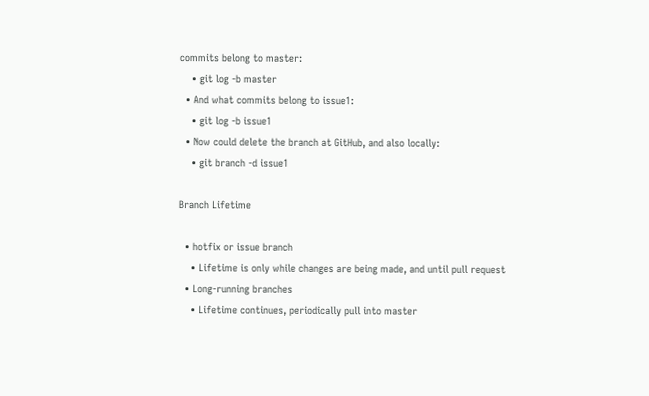commits belong to master:
    • git log -b master
  • And what commits belong to issue1:
    • git log -b issue1
  • Now could delete the branch at GitHub, and also locally:
    • git branch -d issue1

Branch Lifetime

  • hotfix or issue branch
    • Lifetime is only while changes are being made, and until pull request
  • Long-running branches
    • Lifetime continues, periodically pull into master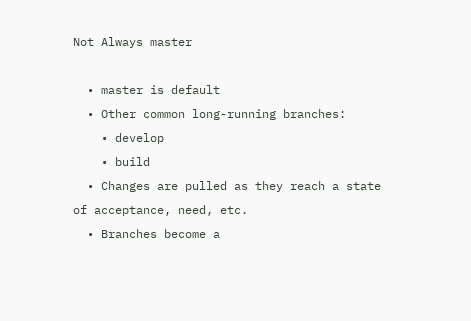Not Always master

  • master is default
  • Other common long-running branches:
    • develop
    • build
  • Changes are pulled as they reach a state of acceptance, need, etc.
  • Branches become a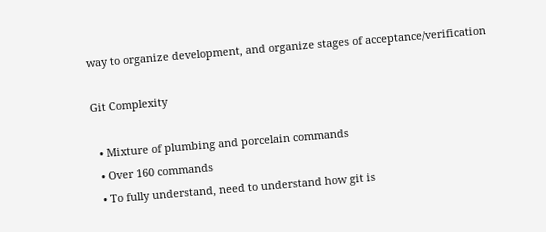way to organize development, and organize stages of acceptance/verification

Git Complexity

  • Mixture of plumbing and porcelain commands
  • Over 160 commands
  • To fully understand, need to understand how git is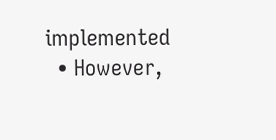implemented
  • However,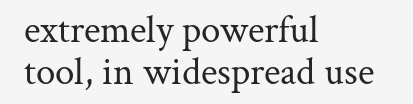extremely powerful tool, in widespread use